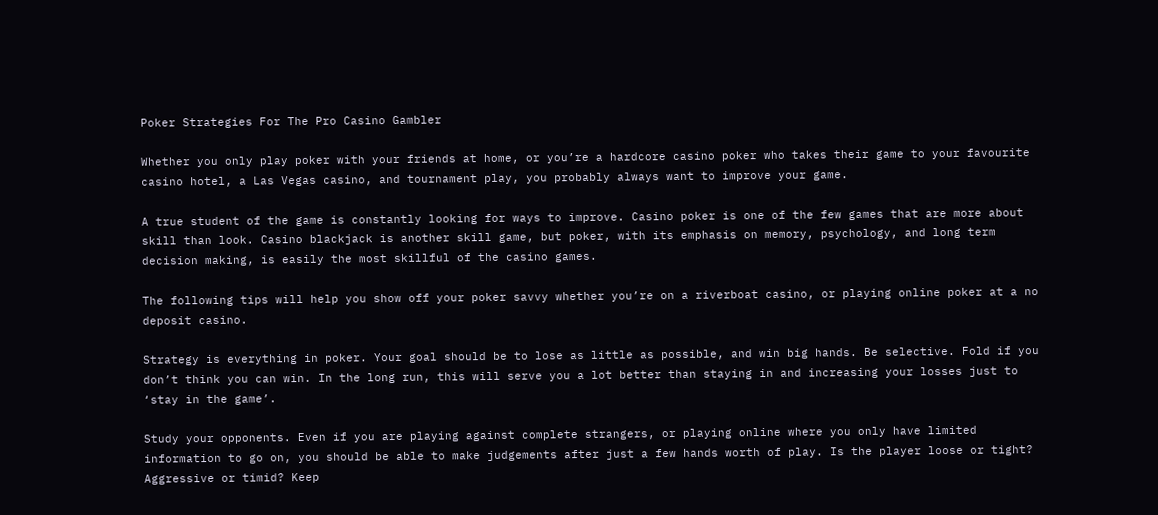Poker Strategies For The Pro Casino Gambler

Whether you only play poker with your friends at home, or you’re a hardcore casino poker who takes their game to your favourite casino hotel, a Las Vegas casino, and tournament play, you probably always want to improve your game.

A true student of the game is constantly looking for ways to improve. Casino poker is one of the few games that are more about skill than look. Casino blackjack is another skill game, but poker, with its emphasis on memory, psychology, and long term decision making, is easily the most skillful of the casino games.

The following tips will help you show off your poker savvy whether you’re on a riverboat casino, or playing online poker at a no deposit casino.

Strategy is everything in poker. Your goal should be to lose as little as possible, and win big hands. Be selective. Fold if you don’t think you can win. In the long run, this will serve you a lot better than staying in and increasing your losses just to ‘stay in the game’.

Study your opponents. Even if you are playing against complete strangers, or playing online where you only have limited information to go on, you should be able to make judgements after just a few hands worth of play. Is the player loose or tight? Aggressive or timid? Keep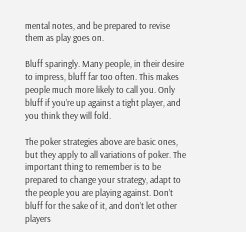mental notes, and be prepared to revise them as play goes on.

Bluff sparingly. Many people, in their desire to impress, bluff far too often. This makes people much more likely to call you. Only bluff if you’re up against a tight player, and you think they will fold.

The poker strategies above are basic ones, but they apply to all variations of poker. The important thing to remember is to be prepared to change your strategy, adapt to the people you are playing against. Don’t bluff for the sake of it, and don’t let other players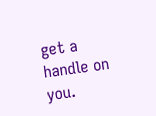get a handle on you.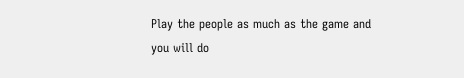Play the people as much as the game and you will do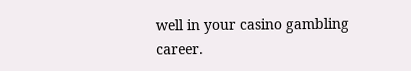well in your casino gambling career.